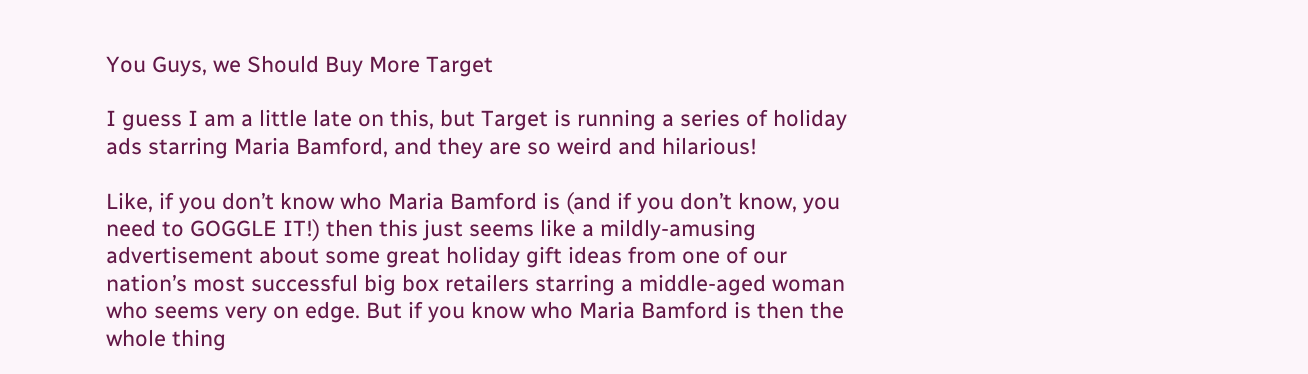You Guys, we Should Buy More Target

I guess I am a little late on this, but Target is running a series of holiday ads starring Maria Bamford, and they are so weird and hilarious!

Like, if you don’t know who Maria Bamford is (and if you don’t know, you need to GOGGLE IT!) then this just seems like a mildly-amusing advertisement about some great holiday gift ideas from one of our nation’s most successful big box retailers starring a middle-aged woman who seems very on edge. But if you know who Maria Bamford is then the whole thing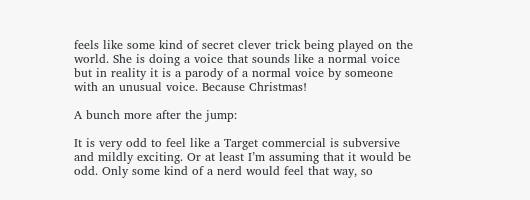feels like some kind of secret clever trick being played on the world. She is doing a voice that sounds like a normal voice but in reality it is a parody of a normal voice by someone with an unusual voice. Because Christmas!

A bunch more after the jump:

It is very odd to feel like a Target commercial is subversive and mildly exciting. Or at least I’m assuming that it would be odd. Only some kind of a nerd would feel that way, so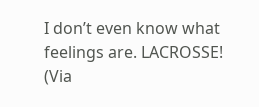I don’t even know what feelings are. LACROSSE! (Via